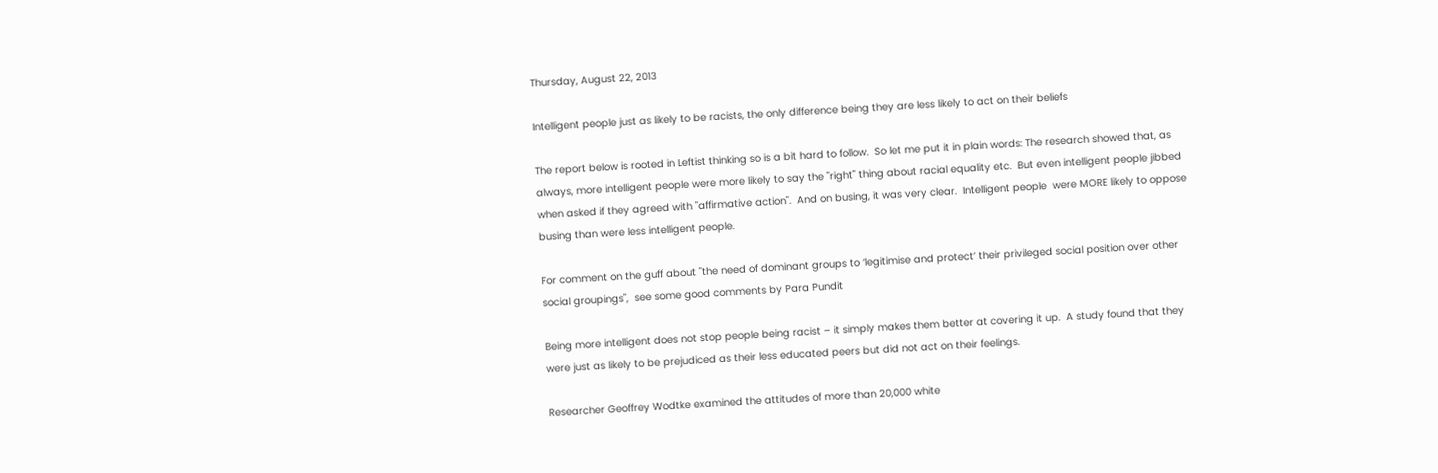Thursday, August 22, 2013

Intelligent people just as likely to be racists, the only difference being they are less likely to act on their beliefs

The report below is rooted in Leftist thinking so is a bit hard to follow.  So let me put it in plain words: The research showed that, as always, more intelligent people were more likely to say the "right" thing about racial equality etc.  But even intelligent people jibbed when asked if they agreed with "affirmative action".  And on busing, it was very clear.  Intelligent people  were MORE likely to oppose busing than were less intelligent people.

For comment on the guff about "the need of dominant groups to ‘legitimise and protect’ their privileged social position over other social groupings",  see some good comments by Para Pundit

Being more intelligent does not stop people being racist – it simply makes them better at covering it up.  A study found that they were just as likely to be prejudiced as their less educated peers but did not act on their feelings.

Researcher Geoffrey Wodtke examined the attitudes of more than 20,000 white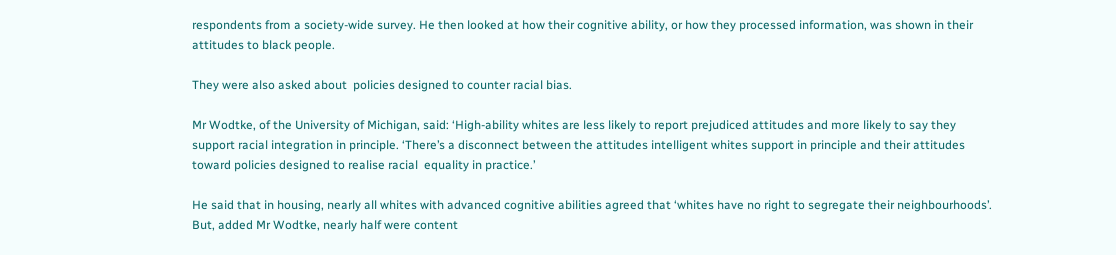respondents from a society-wide survey. He then looked at how their cognitive ability, or how they processed information, was shown in their attitudes to black people.

They were also asked about  policies designed to counter racial bias.

Mr Wodtke, of the University of Michigan, said: ‘High-ability whites are less likely to report prejudiced attitudes and more likely to say they support racial integration in principle. ‘There’s a disconnect between the attitudes intelligent whites support in principle and their attitudes toward policies designed to realise racial  equality in practice.’

He said that in housing, nearly all whites with advanced cognitive abilities agreed that ‘whites have no right to segregate their neighbourhoods’.  But, added Mr Wodtke, nearly half were content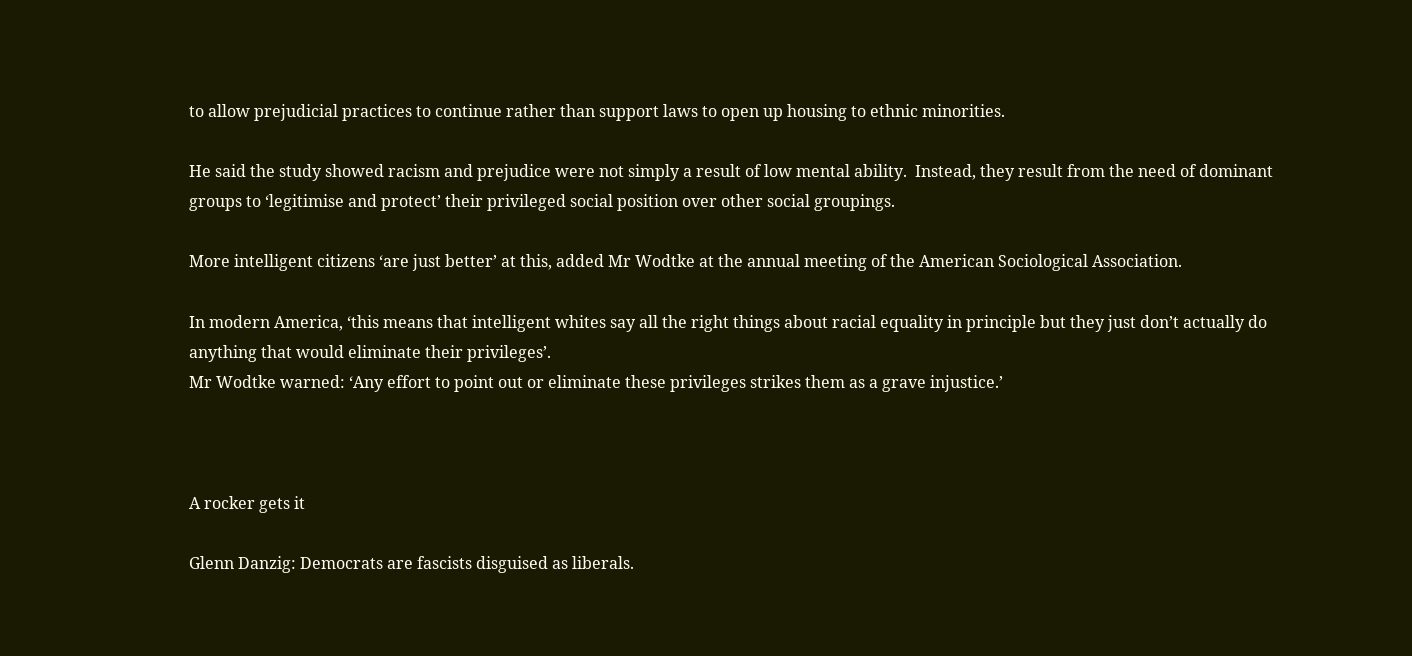to allow prejudicial practices to continue rather than support laws to open up housing to ethnic minorities.

He said the study showed racism and prejudice were not simply a result of low mental ability.  Instead, they result from the need of dominant groups to ‘legitimise and protect’ their privileged social position over other social groupings.

More intelligent citizens ‘are just better’ at this, added Mr Wodtke at the annual meeting of the American Sociological Association.

In modern America, ‘this means that intelligent whites say all the right things about racial equality in principle but they just don’t actually do anything that would eliminate their privileges’.
Mr Wodtke warned: ‘Any effort to point out or eliminate these privileges strikes them as a grave injustice.’



A rocker gets it

Glenn Danzig: Democrats are fascists disguised as liberals.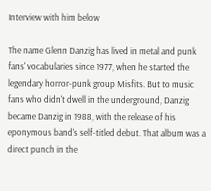Interview with him below

The name Glenn Danzig has lived in metal and punk fans' vocabularies since 1977, when he started the legendary horror-punk group Misfits. But to music fans who didn't dwell in the underground, Danzig became Danzig in 1988, with the release of his eponymous band's self-titled debut. That album was a direct punch in the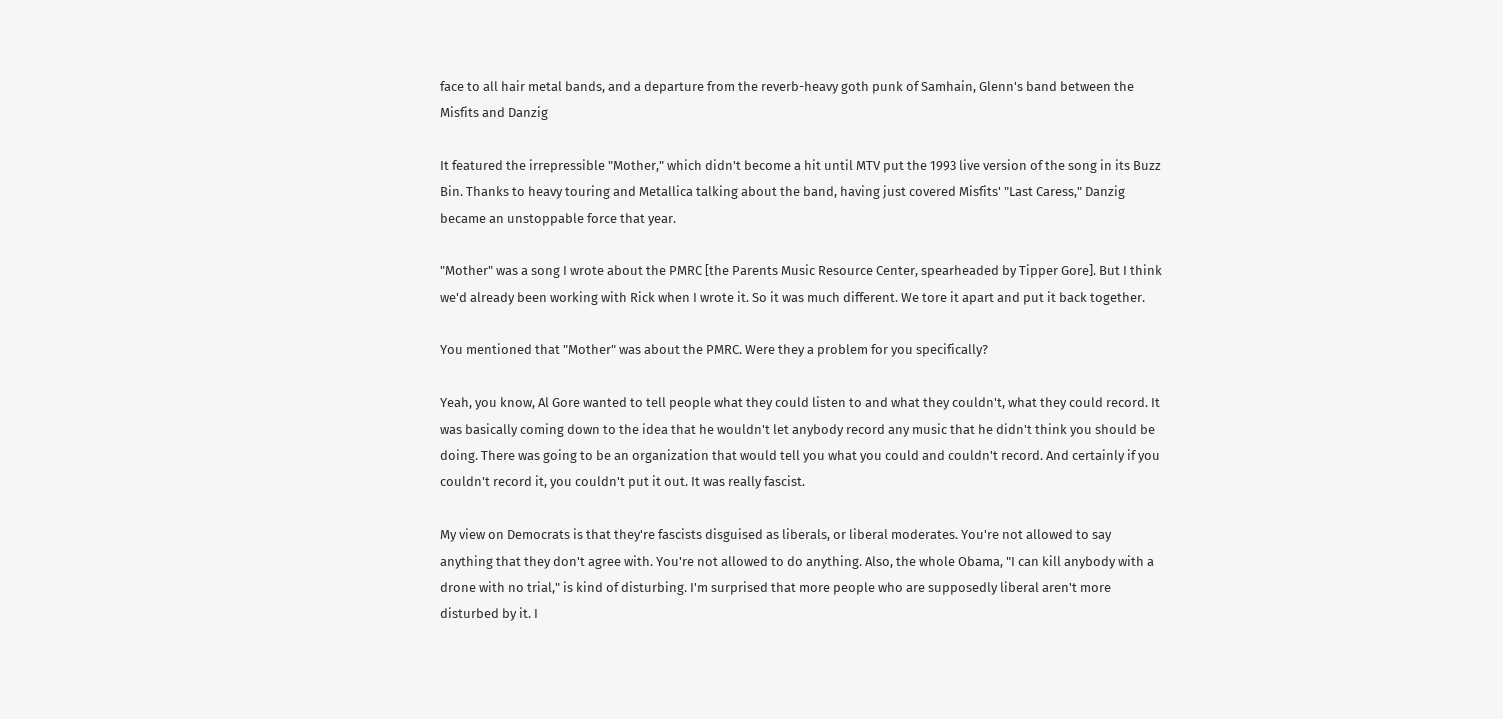face to all hair metal bands, and a departure from the reverb-heavy goth punk of Samhain, Glenn's band between the Misfits and Danzig

It featured the irrepressible "Mother," which didn't become a hit until MTV put the 1993 live version of the song in its Buzz Bin. Thanks to heavy touring and Metallica talking about the band, having just covered Misfits' "Last Caress," Danzig became an unstoppable force that year.

"Mother" was a song I wrote about the PMRC [the Parents Music Resource Center, spearheaded by Tipper Gore]. But I think we'd already been working with Rick when I wrote it. So it was much different. We tore it apart and put it back together.

You mentioned that "Mother" was about the PMRC. Were they a problem for you specifically?

Yeah, you know, Al Gore wanted to tell people what they could listen to and what they couldn't, what they could record. It was basically coming down to the idea that he wouldn't let anybody record any music that he didn't think you should be doing. There was going to be an organization that would tell you what you could and couldn't record. And certainly if you couldn't record it, you couldn't put it out. It was really fascist.

My view on Democrats is that they're fascists disguised as liberals, or liberal moderates. You're not allowed to say anything that they don't agree with. You're not allowed to do anything. Also, the whole Obama, "I can kill anybody with a drone with no trial," is kind of disturbing. I'm surprised that more people who are supposedly liberal aren't more disturbed by it. I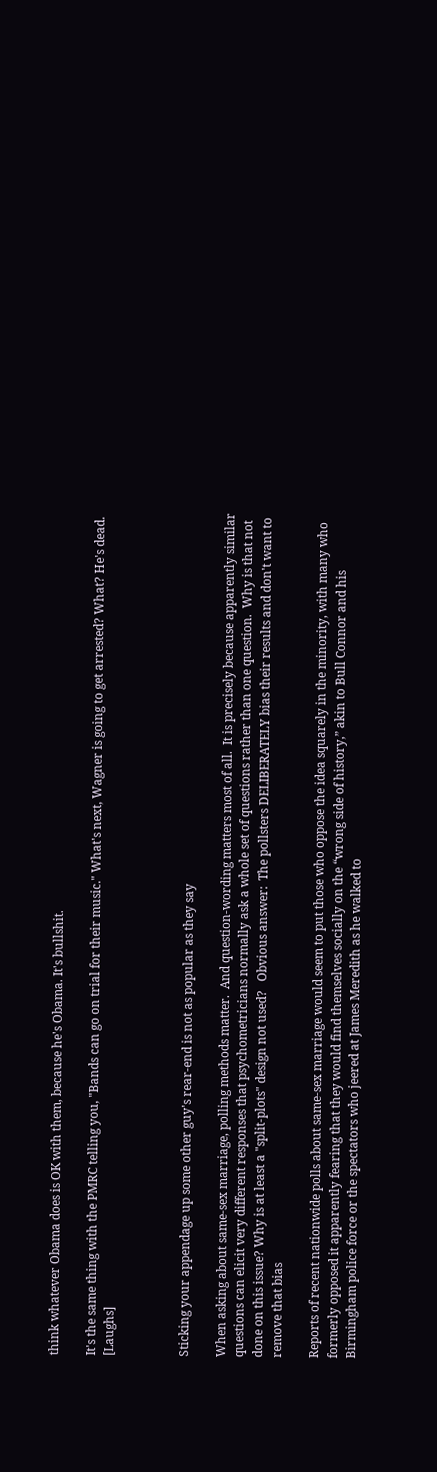think whatever Obama does is OK with them, because he's Obama. It's bullshit.

It's the same thing with the PMRC telling you, "Bands can go on trial for their music." What's next, Wagner is going to get arrested? What? He's dead. [Laughs]



Sticking your appendage up some other guy's rear-end is not as popular as they say

When asking about same-sex marriage, polling methods matter.  And question-wording matters most of all.  It is precisely because apparently similar questions can elicit very different responses that psychometricians normally ask a whole set of questions rather than one question.  Why is that not done on this issue? Why is at least a "split-plots" design not used?   Obvious answer:  The pollsters DELIBERATELY bias their results and don't want to remove that bias

Reports of recent nationwide polls about same-sex marriage would seem to put those who oppose the idea squarely in the minority, with many who formerly opposed it apparently fearing that they would find themselves socially on the “wrong side of history,” akin to Bull Connor and his Birmingham police force or the spectators who jeered at James Meredith as he walked to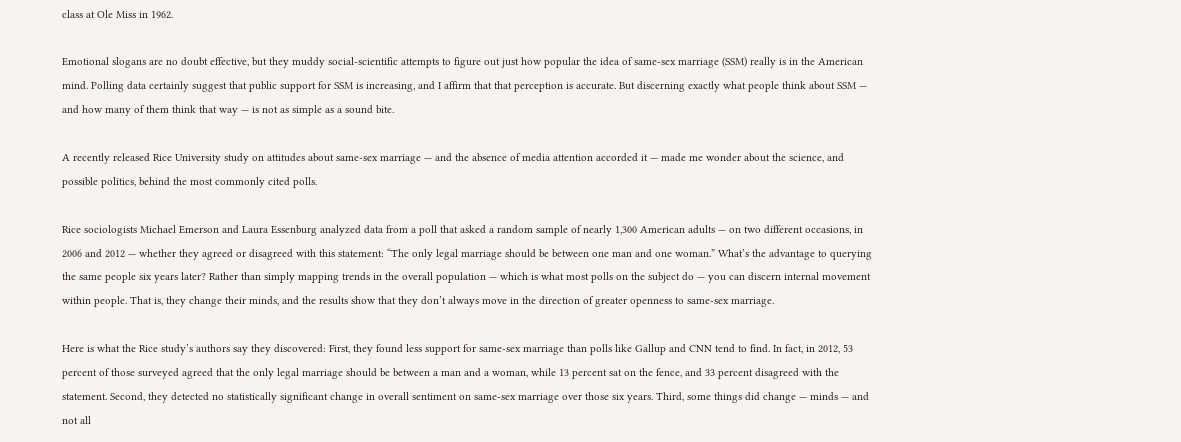class at Ole Miss in 1962.

Emotional slogans are no doubt effective, but they muddy social-scientific attempts to figure out just how popular the idea of same-sex marriage (SSM) really is in the American mind. Polling data certainly suggest that public support for SSM is increasing, and I affirm that that perception is accurate. But discerning exactly what people think about SSM — and how many of them think that way — is not as simple as a sound bite.

A recently released Rice University study on attitudes about same-sex marriage — and the absence of media attention accorded it — made me wonder about the science, and possible politics, behind the most commonly cited polls.

Rice sociologists Michael Emerson and Laura Essenburg analyzed data from a poll that asked a random sample of nearly 1,300 American adults — on two different occasions, in 2006 and 2012 — whether they agreed or disagreed with this statement: “The only legal marriage should be between one man and one woman.” What’s the advantage to querying the same people six years later? Rather than simply mapping trends in the overall population — which is what most polls on the subject do — you can discern internal movement within people. That is, they change their minds, and the results show that they don’t always move in the direction of greater openness to same-sex marriage.

Here is what the Rice study’s authors say they discovered: First, they found less support for same-sex marriage than polls like Gallup and CNN tend to find. In fact, in 2012, 53 percent of those surveyed agreed that the only legal marriage should be between a man and a woman, while 13 percent sat on the fence, and 33 percent disagreed with the statement. Second, they detected no statistically significant change in overall sentiment on same-sex marriage over those six years. Third, some things did change — minds — and not all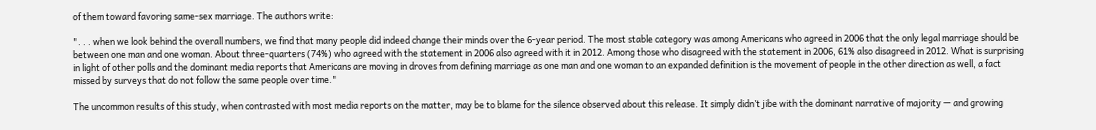of them toward favoring same-sex marriage. The authors write:

". . . when we look behind the overall numbers, we find that many people did indeed change their minds over the 6-year period. The most stable category was among Americans who agreed in 2006 that the only legal marriage should be between one man and one woman. About three-quarters (74%) who agreed with the statement in 2006 also agreed with it in 2012. Among those who disagreed with the statement in 2006, 61% also disagreed in 2012. What is surprising in light of other polls and the dominant media reports that Americans are moving in droves from defining marriage as one man and one woman to an expanded definition is the movement of people in the other direction as well, a fact missed by surveys that do not follow the same people over time."

The uncommon results of this study, when contrasted with most media reports on the matter, may be to blame for the silence observed about this release. It simply didn’t jibe with the dominant narrative of majority — and growing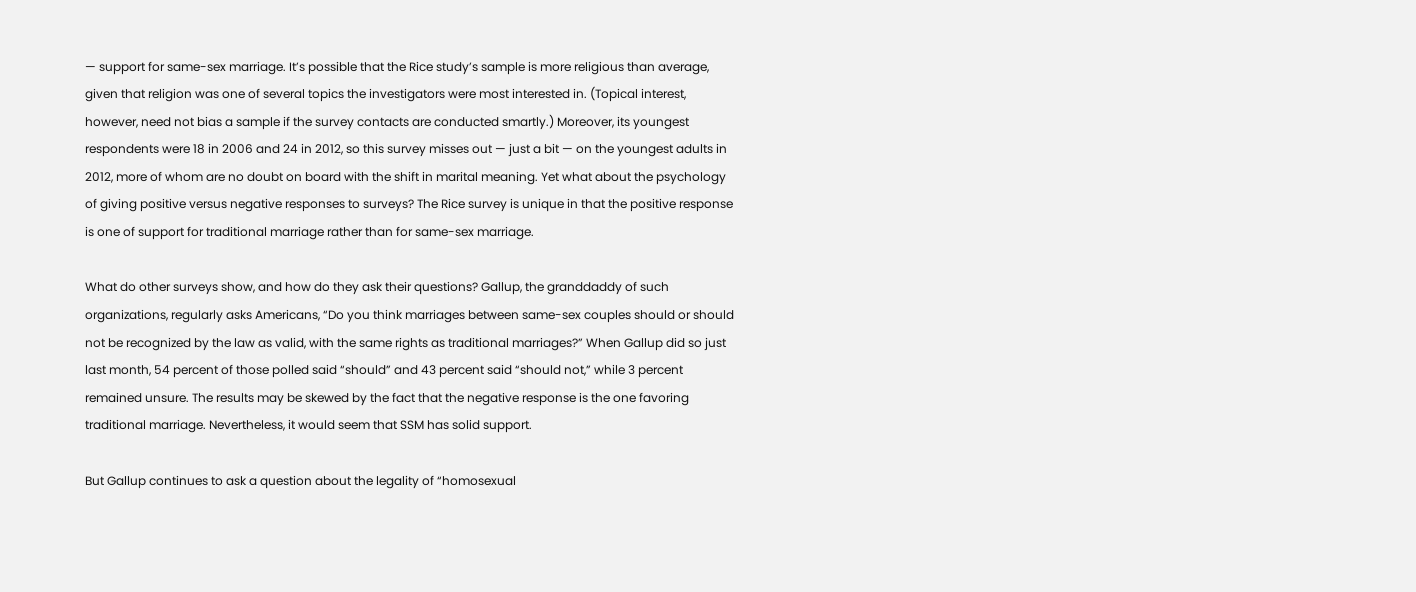— support for same-sex marriage. It’s possible that the Rice study’s sample is more religious than average, given that religion was one of several topics the investigators were most interested in. (Topical interest, however, need not bias a sample if the survey contacts are conducted smartly.) Moreover, its youngest respondents were 18 in 2006 and 24 in 2012, so this survey misses out — just a bit — on the youngest adults in 2012, more of whom are no doubt on board with the shift in marital meaning. Yet what about the psychology of giving positive versus negative responses to surveys? The Rice survey is unique in that the positive response is one of support for traditional marriage rather than for same-sex marriage.

What do other surveys show, and how do they ask their questions? Gallup, the granddaddy of such organizations, regularly asks Americans, “Do you think marriages between same-sex couples should or should not be recognized by the law as valid, with the same rights as traditional marriages?” When Gallup did so just last month, 54 percent of those polled said “should” and 43 percent said “should not,” while 3 percent remained unsure. The results may be skewed by the fact that the negative response is the one favoring traditional marriage. Nevertheless, it would seem that SSM has solid support.

But Gallup continues to ask a question about the legality of “homosexual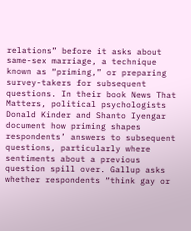relations” before it asks about same-sex marriage, a technique known as “priming,” or preparing survey-takers for subsequent questions. In their book News That Matters, political psychologists Donald Kinder and Shanto Iyengar document how priming shapes respondents’ answers to subsequent questions, particularly where sentiments about a previous question spill over. Gallup asks whether respondents “think gay or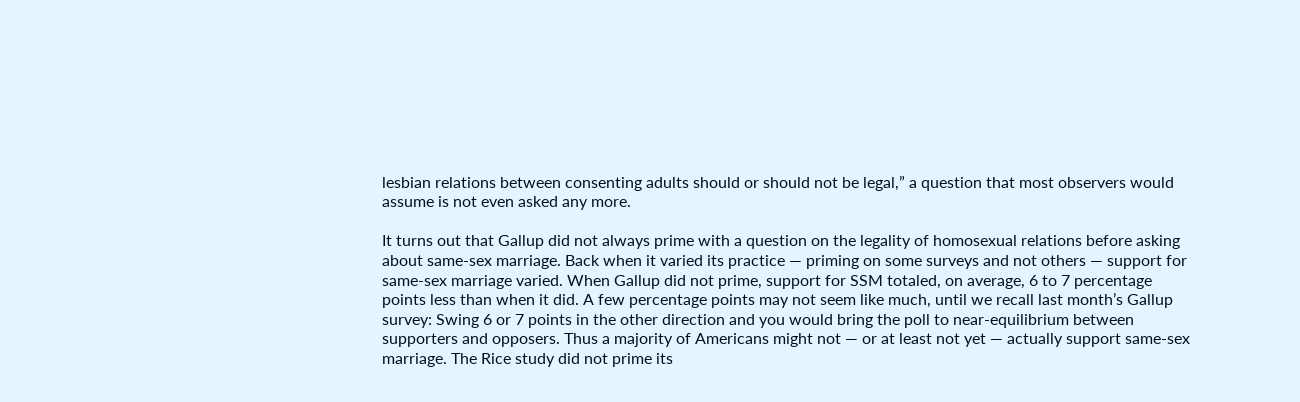lesbian relations between consenting adults should or should not be legal,” a question that most observers would assume is not even asked any more.

It turns out that Gallup did not always prime with a question on the legality of homosexual relations before asking about same-sex marriage. Back when it varied its practice — priming on some surveys and not others — support for same-sex marriage varied. When Gallup did not prime, support for SSM totaled, on average, 6 to 7 percentage points less than when it did. A few percentage points may not seem like much, until we recall last month’s Gallup survey: Swing 6 or 7 points in the other direction and you would bring the poll to near-equilibrium between supporters and opposers. Thus a majority of Americans might not — or at least not yet — actually support same-sex marriage. The Rice study did not prime its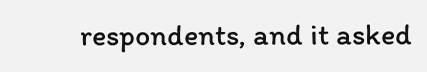respondents, and it asked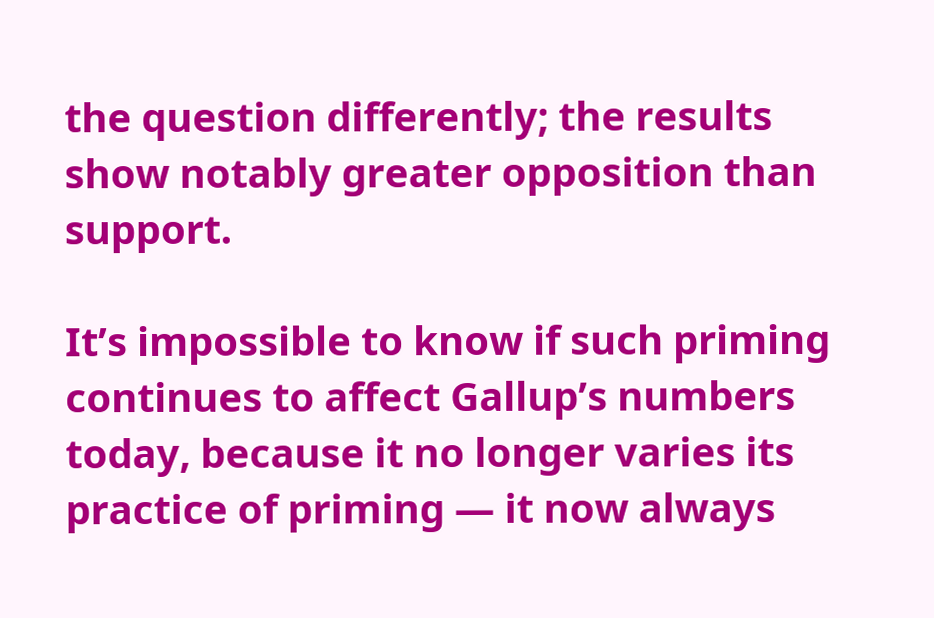the question differently; the results show notably greater opposition than support.

It’s impossible to know if such priming continues to affect Gallup’s numbers today, because it no longer varies its practice of priming — it now always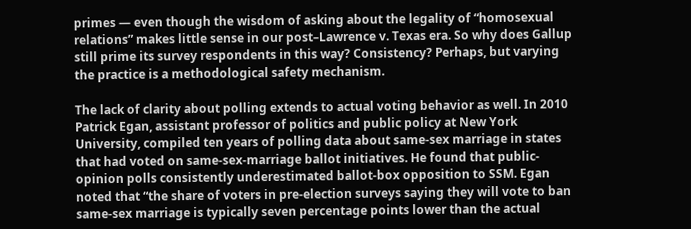primes — even though the wisdom of asking about the legality of “homosexual relations” makes little sense in our post–Lawrence v. Texas era. So why does Gallup still prime its survey respondents in this way? Consistency? Perhaps, but varying the practice is a methodological safety mechanism.

The lack of clarity about polling extends to actual voting behavior as well. In 2010 Patrick Egan, assistant professor of politics and public policy at New York University, compiled ten years of polling data about same-sex marriage in states that had voted on same-sex-marriage ballot initiatives. He found that public-opinion polls consistently underestimated ballot-box opposition to SSM. Egan noted that “the share of voters in pre-election surveys saying they will vote to ban same-sex marriage is typically seven percentage points lower than the actual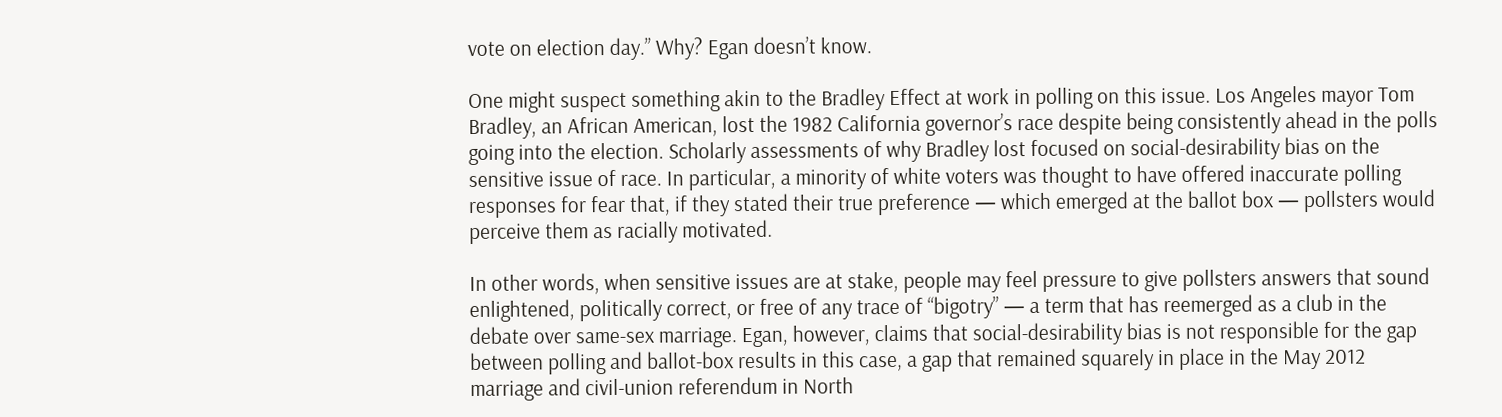vote on election day.” Why? Egan doesn’t know.

One might suspect something akin to the Bradley Effect at work in polling on this issue. Los Angeles mayor Tom Bradley, an African American, lost the 1982 California governor’s race despite being consistently ahead in the polls going into the election. Scholarly assessments of why Bradley lost focused on social-desirability bias on the sensitive issue of race. In particular, a minority of white voters was thought to have offered inaccurate polling responses for fear that, if they stated their true preference — which emerged at the ballot box — pollsters would perceive them as racially motivated.

In other words, when sensitive issues are at stake, people may feel pressure to give pollsters answers that sound enlightened, politically correct, or free of any trace of “bigotry” — a term that has reemerged as a club in the debate over same-sex marriage. Egan, however, claims that social-desirability bias is not responsible for the gap between polling and ballot-box results in this case, a gap that remained squarely in place in the May 2012 marriage and civil-union referendum in North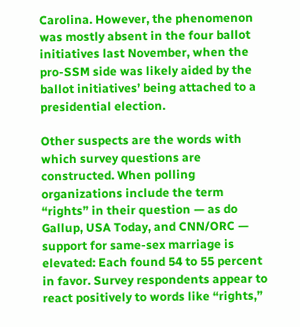Carolina. However, the phenomenon was mostly absent in the four ballot initiatives last November, when the pro-SSM side was likely aided by the ballot initiatives’ being attached to a presidential election.

Other suspects are the words with which survey questions are constructed. When polling organizations include the term “rights” in their question — as do Gallup, USA Today, and CNN/ORC — support for same-sex marriage is elevated: Each found 54 to 55 percent in favor. Survey respondents appear to react positively to words like “rights,”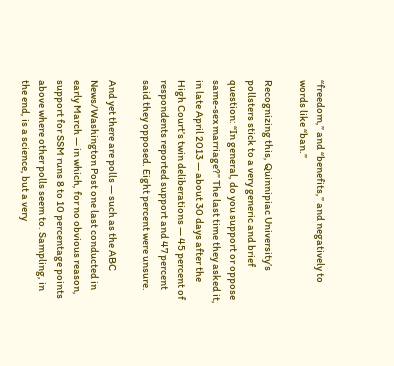“freedom,” and “benefits,” and negatively to words like “ban.”

Recognizing this, Quinnipiac University’s pollsters stick to a very generic and brief question: “In general, do you support or oppose same-sex marriage?” The last time they asked it, in late April 2013 — about 30 days after the High Court’s twin deliberations — 45 percent of respondents reported support and 47 percent said they opposed. Eight percent were unsure.

And yet there are polls — such as the ABC News/Washington Post one last conducted in early March — in which, for no obvious reason, support for SSM runs 8 to 10 percentage points above where other polls seem to. Sampling, in the end, is a science, but a very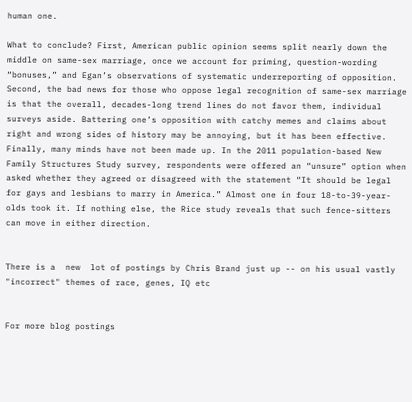human one.

What to conclude? First, American public opinion seems split nearly down the middle on same-sex marriage, once we account for priming, question-wording “bonuses,” and Egan’s observations of systematic underreporting of opposition. Second, the bad news for those who oppose legal recognition of same-sex marriage is that the overall, decades-long trend lines do not favor them, individual surveys aside. Battering one’s opposition with catchy memes and claims about right and wrong sides of history may be annoying, but it has been effective. Finally, many minds have not been made up. In the 2011 population-based New Family Structures Study survey, respondents were offered an “unsure” option when asked whether they agreed or disagreed with the statement “It should be legal for gays and lesbians to marry in America.” Almost one in four 18-to-39-year-olds took it. If nothing else, the Rice study reveals that such fence-sitters can move in either direction.


There is a  new  lot of postings by Chris Brand just up -- on his usual vastly "incorrect" themes of race, genes, IQ etc


For more blog postings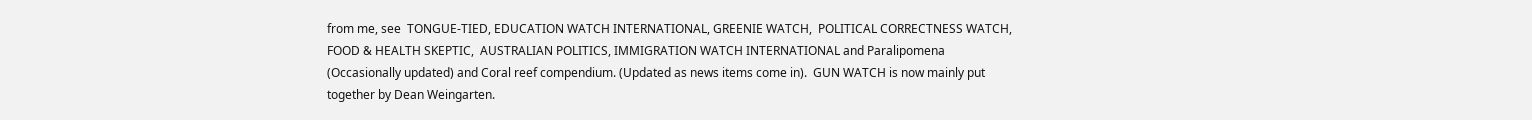from me, see  TONGUE-TIED, EDUCATION WATCH INTERNATIONAL, GREENIE WATCH,  POLITICAL CORRECTNESS WATCH, FOOD & HEALTH SKEPTIC,  AUSTRALIAN POLITICS, IMMIGRATION WATCH INTERNATIONAL and Paralipomena (Occasionally updated) and Coral reef compendium. (Updated as news items come in).  GUN WATCH is now mainly put together by Dean Weingarten.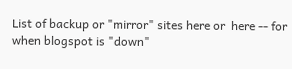List of backup or "mirror" sites here or  here -- for when blogspot is "down"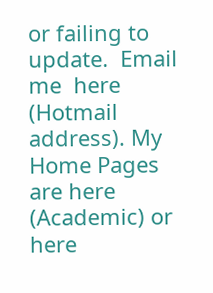or failing to  update.  Email me  here (Hotmail address). My Home Pages are here (Academic) or  here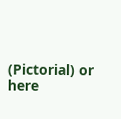(Pictorial) or  here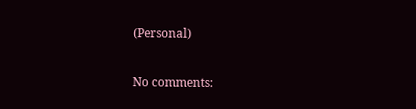(Personal)


No comments: